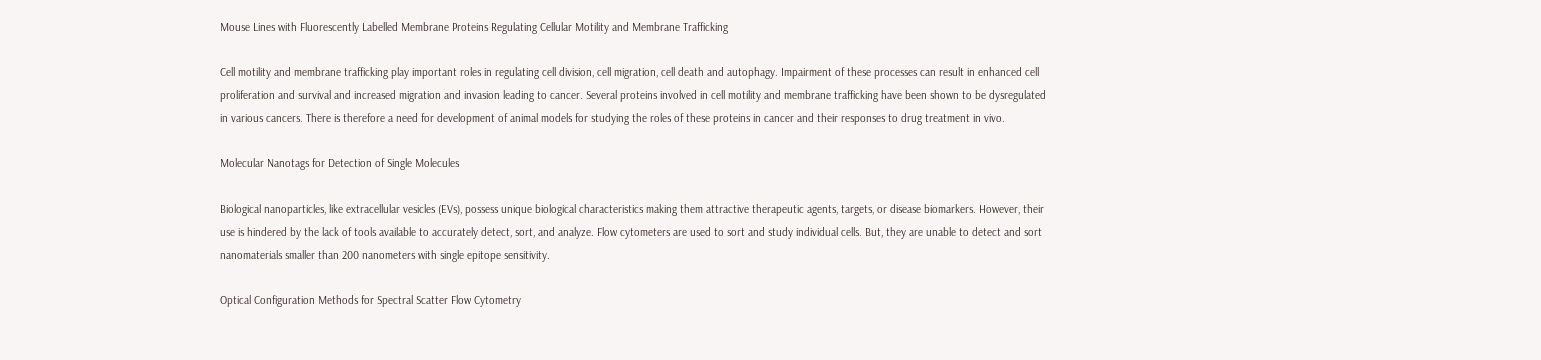Mouse Lines with Fluorescently Labelled Membrane Proteins Regulating Cellular Motility and Membrane Trafficking

Cell motility and membrane trafficking play important roles in regulating cell division, cell migration, cell death and autophagy. Impairment of these processes can result in enhanced cell proliferation and survival and increased migration and invasion leading to cancer. Several proteins involved in cell motility and membrane trafficking have been shown to be dysregulated in various cancers. There is therefore a need for development of animal models for studying the roles of these proteins in cancer and their responses to drug treatment in vivo.

Molecular Nanotags for Detection of Single Molecules

Biological nanoparticles, like extracellular vesicles (EVs), possess unique biological characteristics making them attractive therapeutic agents, targets, or disease biomarkers. However, their use is hindered by the lack of tools available to accurately detect, sort, and analyze. Flow cytometers are used to sort and study individual cells. But, they are unable to detect and sort nanomaterials smaller than 200 nanometers with single epitope sensitivity.

Optical Configuration Methods for Spectral Scatter Flow Cytometry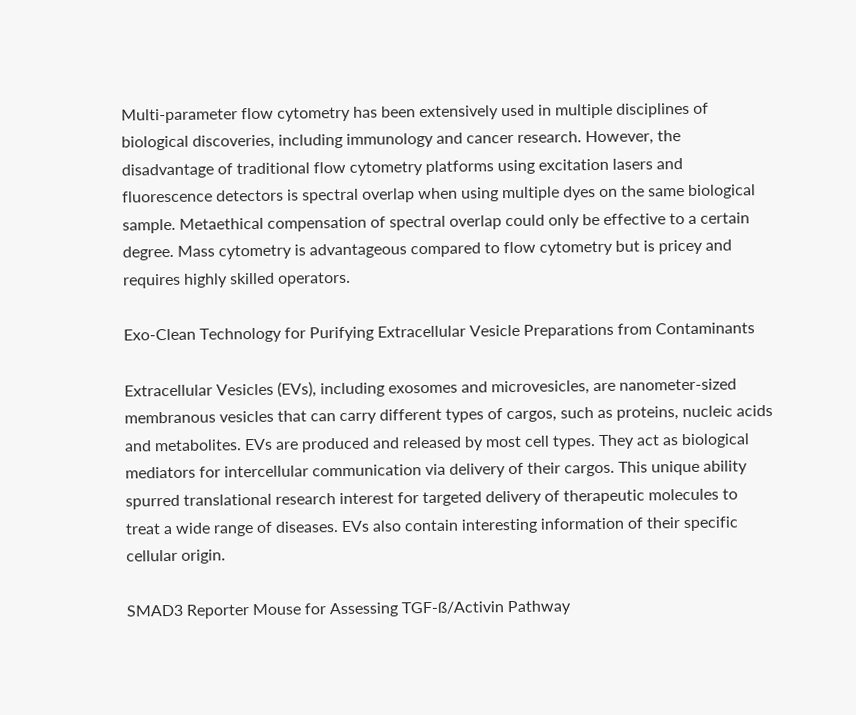Multi-parameter flow cytometry has been extensively used in multiple disciplines of biological discoveries, including immunology and cancer research. However, the disadvantage of traditional flow cytometry platforms using excitation lasers and fluorescence detectors is spectral overlap when using multiple dyes on the same biological sample. Metaethical compensation of spectral overlap could only be effective to a certain degree. Mass cytometry is advantageous compared to flow cytometry but is pricey and requires highly skilled operators.

Exo-Clean Technology for Purifying Extracellular Vesicle Preparations from Contaminants

Extracellular Vesicles (EVs), including exosomes and microvesicles, are nanometer-sized membranous vesicles that can carry different types of cargos, such as proteins, nucleic acids and metabolites. EVs are produced and released by most cell types. They act as biological mediators for intercellular communication via delivery of their cargos. This unique ability spurred translational research interest for targeted delivery of therapeutic molecules to treat a wide range of diseases. EVs also contain interesting information of their specific cellular origin.

SMAD3 Reporter Mouse for Assessing TGF-ß/Activin Pathway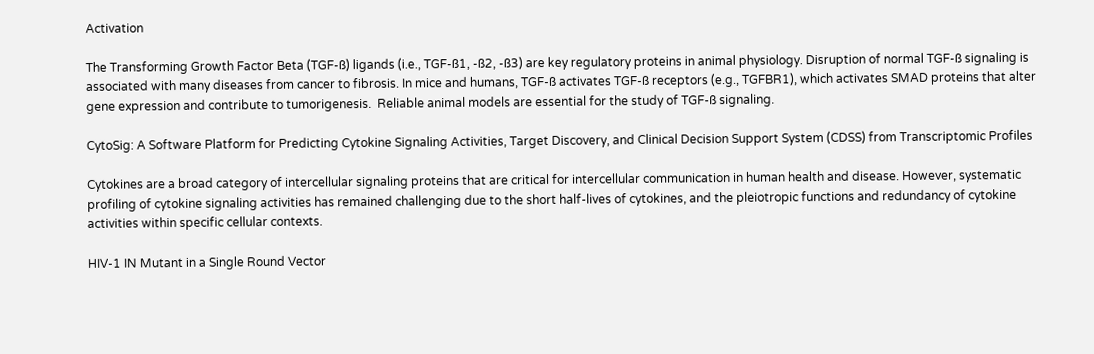Activation

The Transforming Growth Factor Beta (TGF-ß) ligands (i.e., TGF-ß1, -ß2, -ß3) are key regulatory proteins in animal physiology. Disruption of normal TGF-ß signaling is associated with many diseases from cancer to fibrosis. In mice and humans, TGF-ß activates TGF-ß receptors (e.g., TGFBR1), which activates SMAD proteins that alter gene expression and contribute to tumorigenesis.  Reliable animal models are essential for the study of TGF-ß signaling.

CytoSig: A Software Platform for Predicting Cytokine Signaling Activities, Target Discovery, and Clinical Decision Support System (CDSS) from Transcriptomic Profiles

Cytokines are a broad category of intercellular signaling proteins that are critical for intercellular communication in human health and disease. However, systematic profiling of cytokine signaling activities has remained challenging due to the short half-lives of cytokines, and the pleiotropic functions and redundancy of cytokine activities within specific cellular contexts.

HIV-1 IN Mutant in a Single Round Vector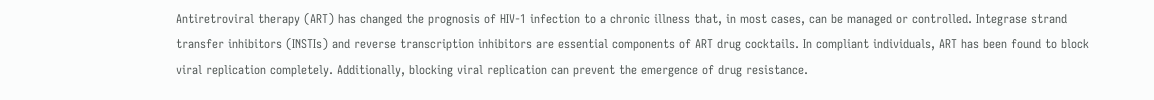Antiretroviral therapy (ART) has changed the prognosis of HIV-1 infection to a chronic illness that, in most cases, can be managed or controlled. Integrase strand transfer inhibitors (INSTIs) and reverse transcription inhibitors are essential components of ART drug cocktails. In compliant individuals, ART has been found to block viral replication completely. Additionally, blocking viral replication can prevent the emergence of drug resistance.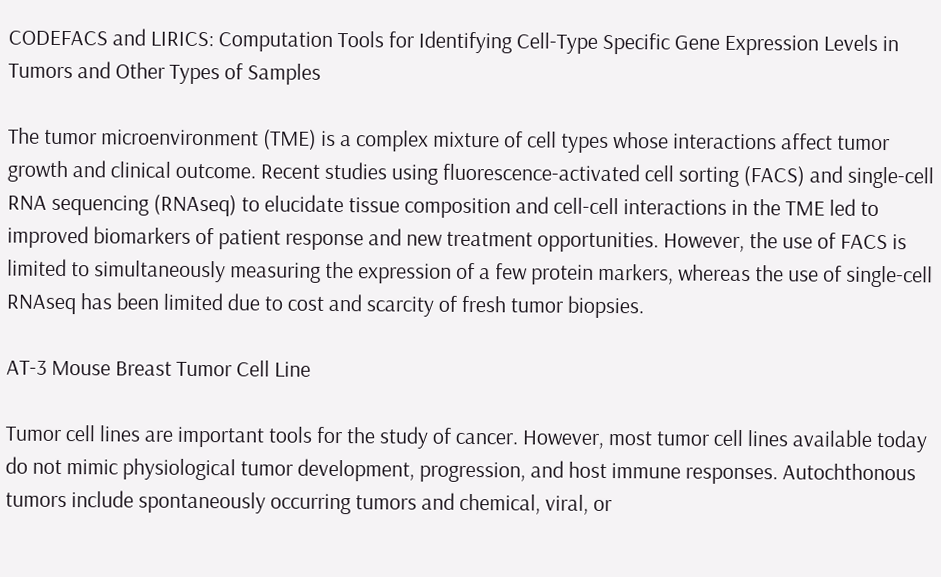CODEFACS and LIRICS: Computation Tools for Identifying Cell-Type Specific Gene Expression Levels in Tumors and Other Types of Samples

The tumor microenvironment (TME) is a complex mixture of cell types whose interactions affect tumor growth and clinical outcome. Recent studies using fluorescence-activated cell sorting (FACS) and single-cell RNA sequencing (RNAseq) to elucidate tissue composition and cell-cell interactions in the TME led to improved biomarkers of patient response and new treatment opportunities. However, the use of FACS is limited to simultaneously measuring the expression of a few protein markers, whereas the use of single-cell RNAseq has been limited due to cost and scarcity of fresh tumor biopsies.

AT-3 Mouse Breast Tumor Cell Line

Tumor cell lines are important tools for the study of cancer. However, most tumor cell lines available today do not mimic physiological tumor development, progression, and host immune responses. Autochthonous tumors include spontaneously occurring tumors and chemical, viral, or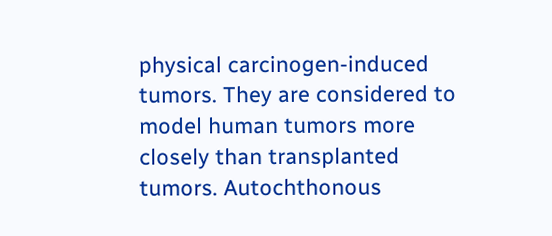physical carcinogen-induced tumors. They are considered to model human tumors more closely than transplanted tumors. Autochthonous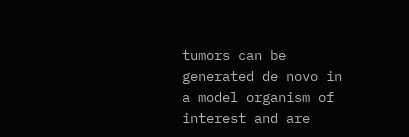tumors can be generated de novo in a model organism of interest and are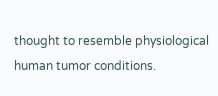thought to resemble physiological human tumor conditions.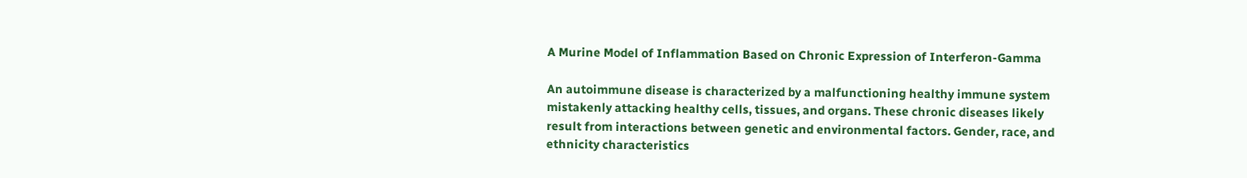A Murine Model of Inflammation Based on Chronic Expression of Interferon-Gamma

An autoimmune disease is characterized by a malfunctioning healthy immune system mistakenly attacking healthy cells, tissues, and organs. These chronic diseases likely result from interactions between genetic and environmental factors. Gender, race, and ethnicity characteristics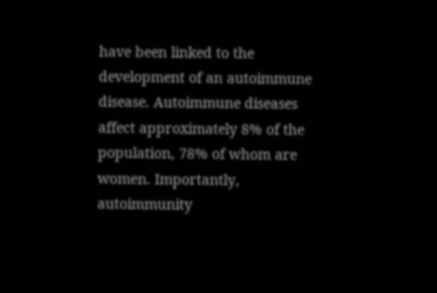have been linked to the development of an autoimmune disease. Autoimmune diseases affect approximately 8% of the population, 78% of whom are women. Importantly, autoimmunity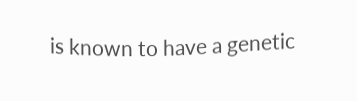is known to have a genetic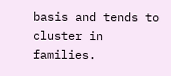basis and tends to cluster in families.